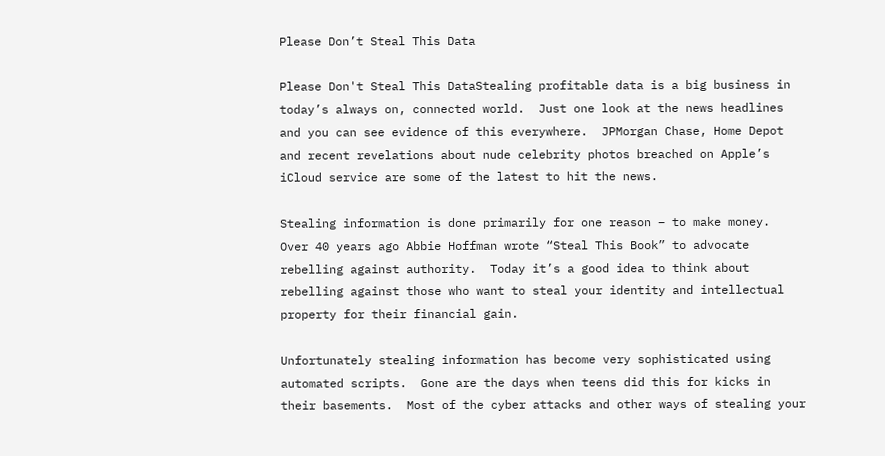Please Don’t Steal This Data

Please Don't Steal This DataStealing profitable data is a big business in today’s always on, connected world.  Just one look at the news headlines and you can see evidence of this everywhere.  JPMorgan Chase, Home Depot and recent revelations about nude celebrity photos breached on Apple’s iCloud service are some of the latest to hit the news.

Stealing information is done primarily for one reason – to make money.  Over 40 years ago Abbie Hoffman wrote “Steal This Book” to advocate rebelling against authority.  Today it’s a good idea to think about rebelling against those who want to steal your identity and intellectual property for their financial gain.

Unfortunately stealing information has become very sophisticated using automated scripts.  Gone are the days when teens did this for kicks in their basements.  Most of the cyber attacks and other ways of stealing your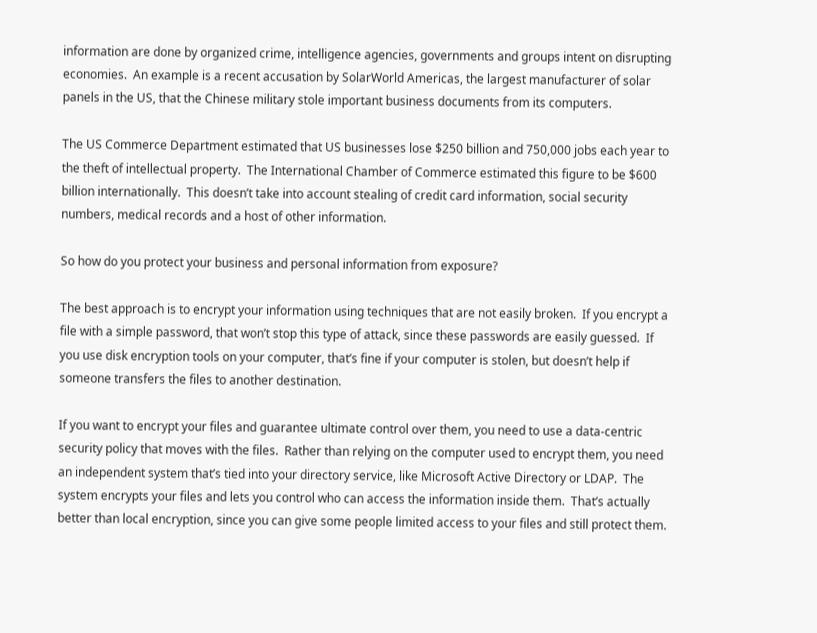information are done by organized crime, intelligence agencies, governments and groups intent on disrupting economies.  An example is a recent accusation by SolarWorld Americas, the largest manufacturer of solar panels in the US, that the Chinese military stole important business documents from its computers.

The US Commerce Department estimated that US businesses lose $250 billion and 750,000 jobs each year to the theft of intellectual property.  The International Chamber of Commerce estimated this figure to be $600 billion internationally.  This doesn’t take into account stealing of credit card information, social security numbers, medical records and a host of other information.

So how do you protect your business and personal information from exposure?

The best approach is to encrypt your information using techniques that are not easily broken.  If you encrypt a file with a simple password, that won’t stop this type of attack, since these passwords are easily guessed.  If you use disk encryption tools on your computer, that’s fine if your computer is stolen, but doesn’t help if someone transfers the files to another destination.

If you want to encrypt your files and guarantee ultimate control over them, you need to use a data-centric security policy that moves with the files.  Rather than relying on the computer used to encrypt them, you need an independent system that’s tied into your directory service, like Microsoft Active Directory or LDAP.  The system encrypts your files and lets you control who can access the information inside them.  That’s actually better than local encryption, since you can give some people limited access to your files and still protect them.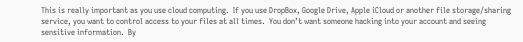This is really important as you use cloud computing.  If you use DropBox, Google Drive, Apple iCloud or another file storage/sharing service, you want to control access to your files at all times.  You don’t want someone hacking into your account and seeing sensitive information.  By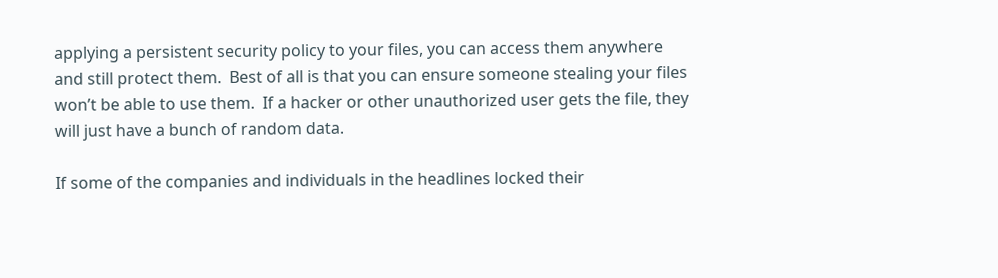applying a persistent security policy to your files, you can access them anywhere and still protect them.  Best of all is that you can ensure someone stealing your files won’t be able to use them.  If a hacker or other unauthorized user gets the file, they will just have a bunch of random data.

If some of the companies and individuals in the headlines locked their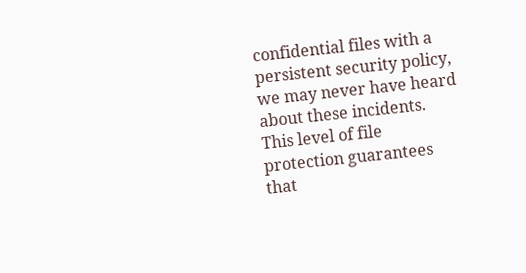confidential files with a persistent security policy, we may never have heard about these incidents.  This level of file protection guarantees that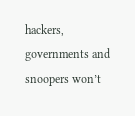hackers, governments and snoopers won’t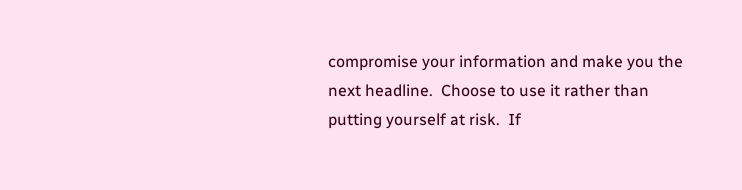compromise your information and make you the next headline.  Choose to use it rather than putting yourself at risk.  If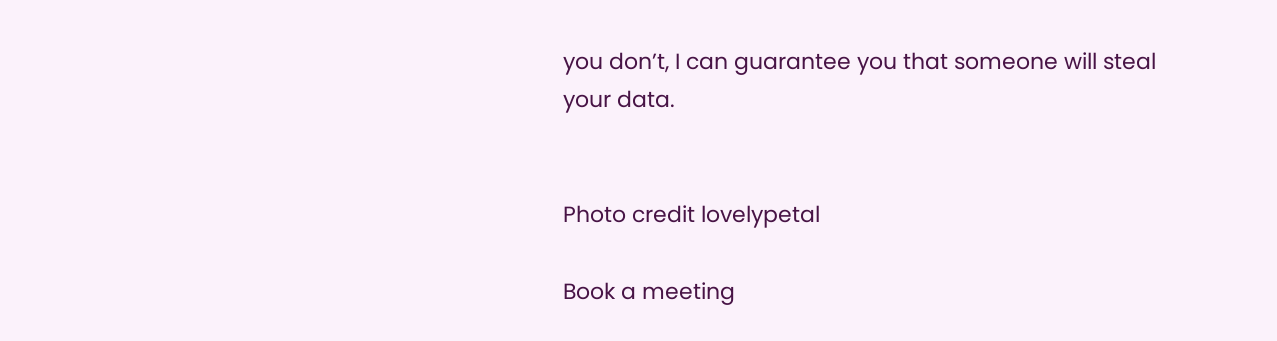you don’t, I can guarantee you that someone will steal your data.


Photo credit lovelypetal

Book a meeting